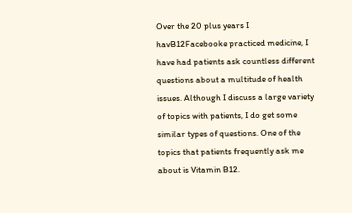Over the 20 plus years I havB12Facebooke practiced medicine, I have had patients ask countless different questions about a multitude of health issues. Although I discuss a large variety of topics with patients, I do get some similar types of questions. One of the topics that patients frequently ask me about is Vitamin B12.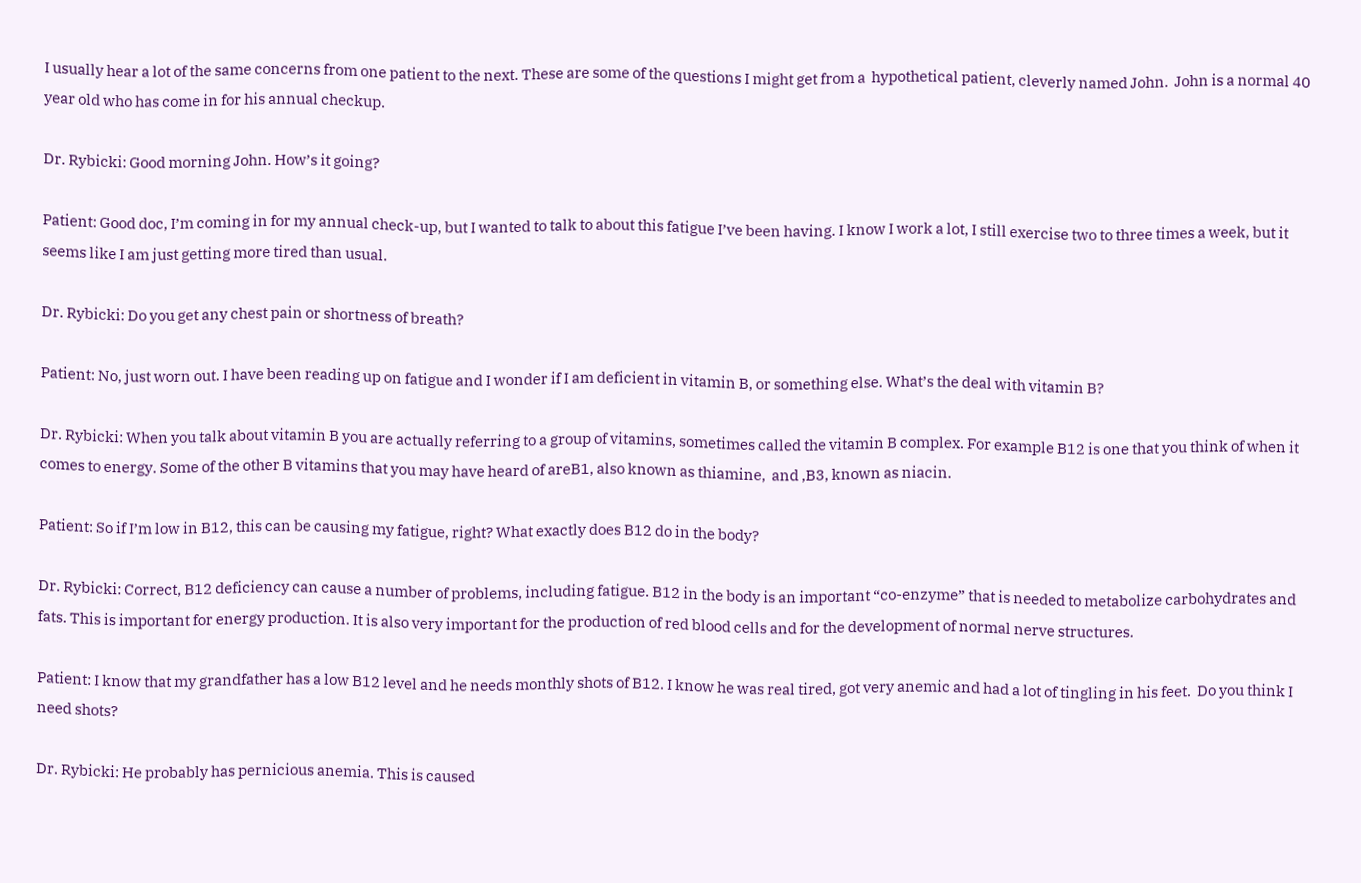I usually hear a lot of the same concerns from one patient to the next. These are some of the questions I might get from a  hypothetical patient, cleverly named John.  John is a normal 40 year old who has come in for his annual checkup.

Dr. Rybicki: Good morning John. How’s it going?

Patient: Good doc, I’m coming in for my annual check-up, but I wanted to talk to about this fatigue I’ve been having. I know I work a lot, I still exercise two to three times a week, but it seems like I am just getting more tired than usual.

Dr. Rybicki: Do you get any chest pain or shortness of breath?

Patient: No, just worn out. I have been reading up on fatigue and I wonder if I am deficient in vitamin B, or something else. What’s the deal with vitamin B?

Dr. Rybicki: When you talk about vitamin B you are actually referring to a group of vitamins, sometimes called the vitamin B complex. For example B12 is one that you think of when it comes to energy. Some of the other B vitamins that you may have heard of areB1, also known as thiamine,  and ,B3, known as niacin.

Patient: So if I’m low in B12, this can be causing my fatigue, right? What exactly does B12 do in the body?

Dr. Rybicki: Correct, B12 deficiency can cause a number of problems, including fatigue. B12 in the body is an important “co-enzyme” that is needed to metabolize carbohydrates and fats. This is important for energy production. It is also very important for the production of red blood cells and for the development of normal nerve structures.

Patient: I know that my grandfather has a low B12 level and he needs monthly shots of B12. I know he was real tired, got very anemic and had a lot of tingling in his feet.  Do you think I need shots?

Dr. Rybicki: He probably has pernicious anemia. This is caused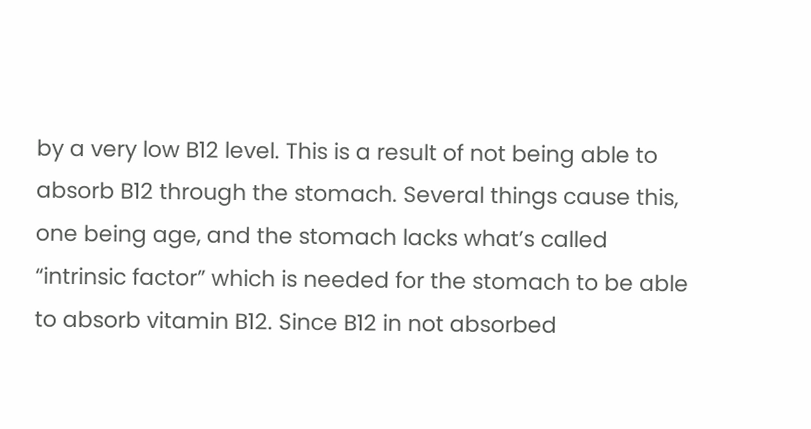by a very low B12 level. This is a result of not being able to absorb B12 through the stomach. Several things cause this, one being age, and the stomach lacks what’s called “intrinsic factor” which is needed for the stomach to be able to absorb vitamin B12. Since B12 in not absorbed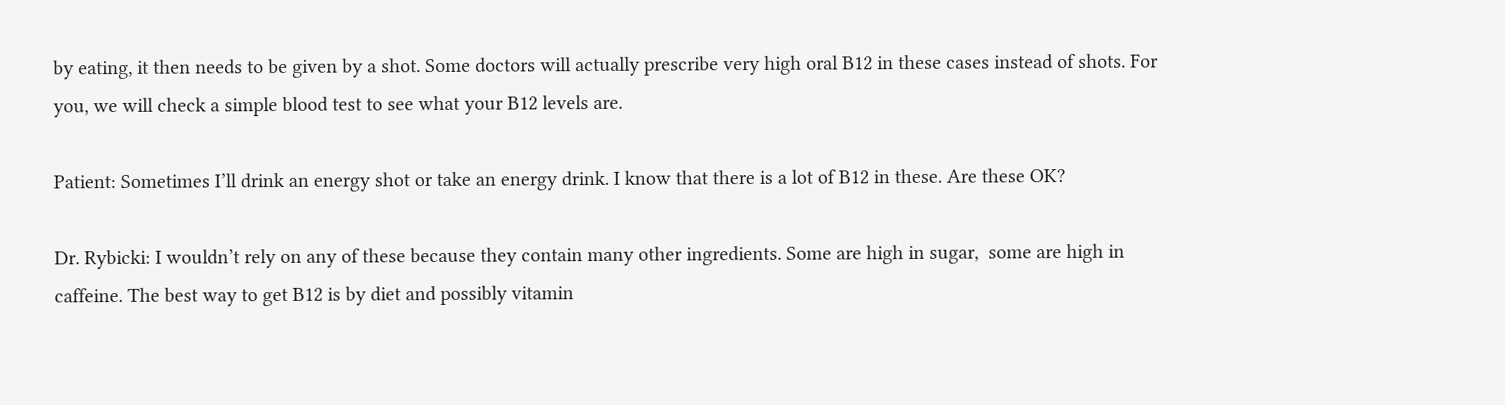by eating, it then needs to be given by a shot. Some doctors will actually prescribe very high oral B12 in these cases instead of shots. For you, we will check a simple blood test to see what your B12 levels are.

Patient: Sometimes I’ll drink an energy shot or take an energy drink. I know that there is a lot of B12 in these. Are these OK?

Dr. Rybicki: I wouldn’t rely on any of these because they contain many other ingredients. Some are high in sugar,  some are high in caffeine. The best way to get B12 is by diet and possibly vitamin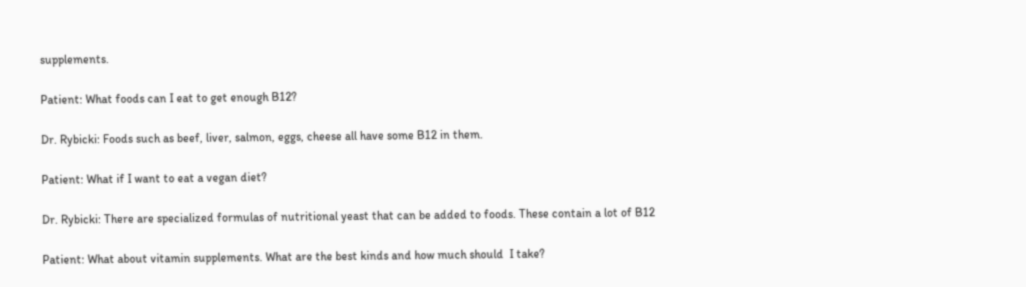supplements.

Patient: What foods can I eat to get enough B12?

Dr. Rybicki: Foods such as beef, liver, salmon, eggs, cheese all have some B12 in them.

Patient: What if I want to eat a vegan diet?

Dr. Rybicki: There are specialized formulas of nutritional yeast that can be added to foods. These contain a lot of B12

Patient: What about vitamin supplements. What are the best kinds and how much should  I take?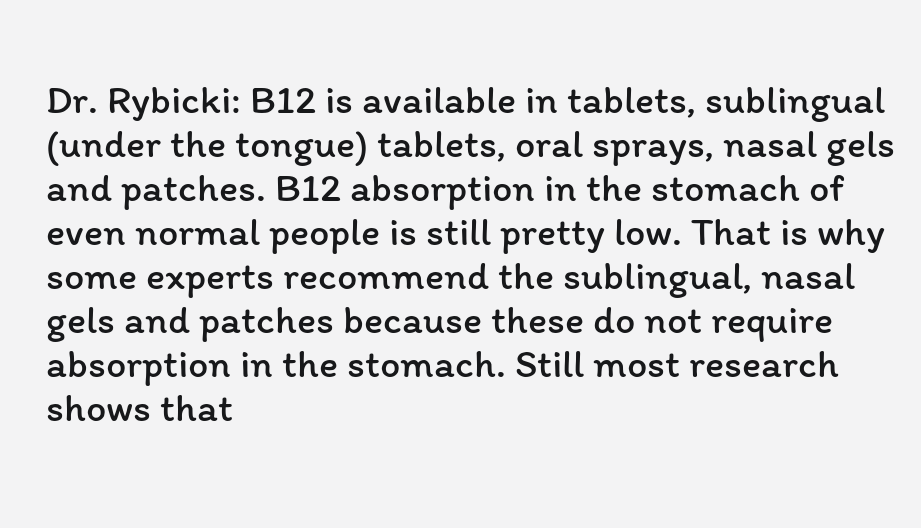Dr. Rybicki: B12 is available in tablets, sublingual (under the tongue) tablets, oral sprays, nasal gels and patches. B12 absorption in the stomach of even normal people is still pretty low. That is why some experts recommend the sublingual, nasal gels and patches because these do not require absorption in the stomach. Still most research shows that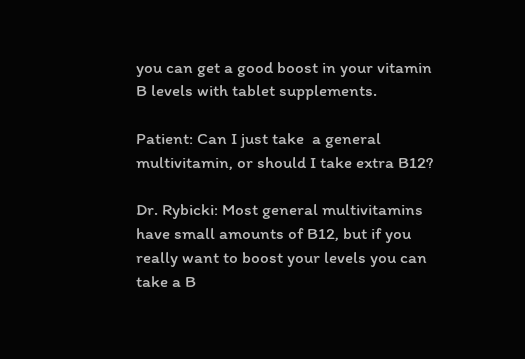you can get a good boost in your vitamin B levels with tablet supplements.

Patient: Can I just take  a general multivitamin, or should I take extra B12?

Dr. Rybicki: Most general multivitamins have small amounts of B12, but if you really want to boost your levels you can take a B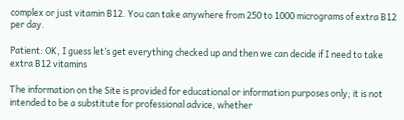complex or just vitamin B12. You can take anywhere from 250 to 1000 micrograms of extra B12 per day.

Patient: OK, I guess let’s get everything checked up and then we can decide if I need to take extra B12 vitamins

The information on the Site is provided for educational or information purposes only; it is not intended to be a substitute for professional advice, whether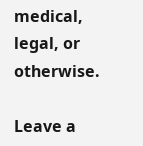medical, legal, or otherwise.

Leave a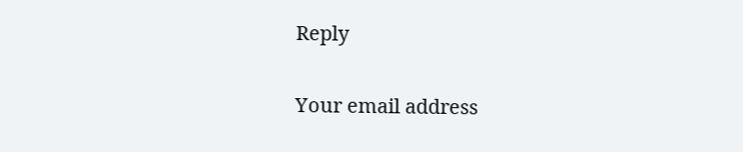Reply

Your email address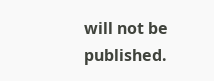will not be published.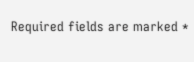Required fields are marked *